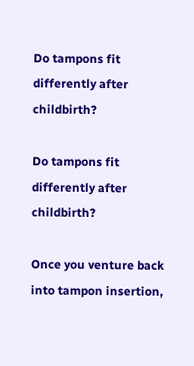Do tampons fit differently after childbirth?

Do tampons fit differently after childbirth?

Once you venture back into tampon insertion,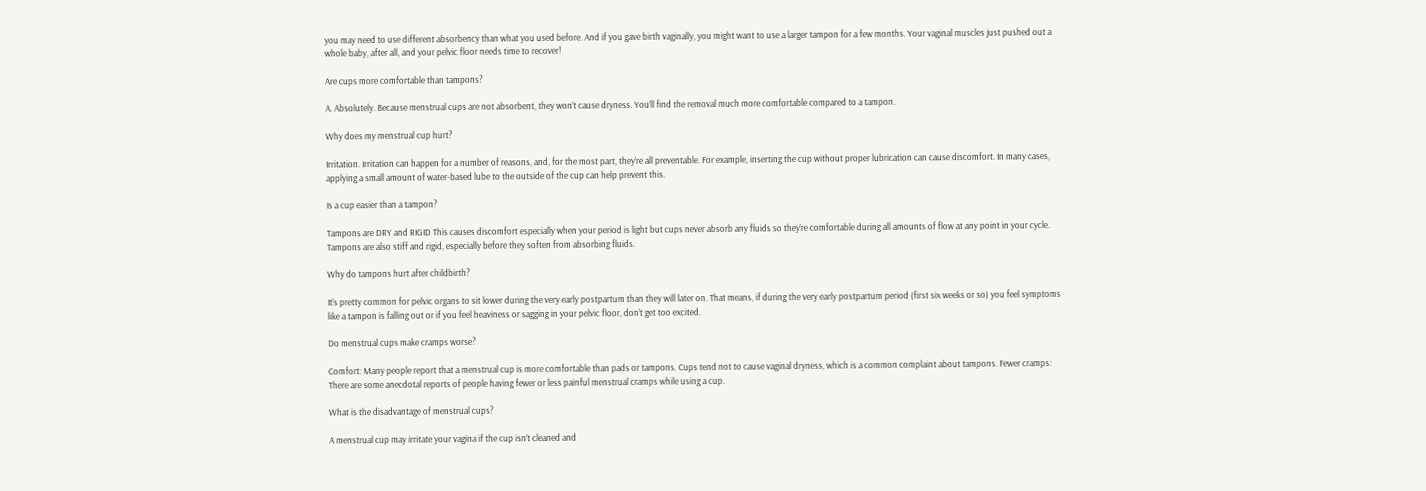you may need to use different absorbency than what you used before. And if you gave birth vaginally, you might want to use a larger tampon for a few months. Your vaginal muscles just pushed out a whole baby, after all, and your pelvic floor needs time to recover!

Are cups more comfortable than tampons?

A. Absolutely. Because menstrual cups are not absorbent, they won’t cause dryness. You’ll find the removal much more comfortable compared to a tampon.

Why does my menstrual cup hurt?

Irritation. Irritation can happen for a number of reasons, and, for the most part, they’re all preventable. For example, inserting the cup without proper lubrication can cause discomfort. In many cases, applying a small amount of water-based lube to the outside of the cup can help prevent this.

Is a cup easier than a tampon?

Tampons are DRY and RIGID This causes discomfort especially when your period is light but cups never absorb any fluids so they’re comfortable during all amounts of flow at any point in your cycle. Tampons are also stiff and rigid, especially before they soften from absorbing fluids.

Why do tampons hurt after childbirth?

It’s pretty common for pelvic organs to sit lower during the very early postpartum than they will later on. That means, if during the very early postpartum period (first six weeks or so) you feel symptoms like a tampon is falling out or if you feel heaviness or sagging in your pelvic floor, don’t get too excited.

Do menstrual cups make cramps worse?

Comfort: Many people report that a menstrual cup is more comfortable than pads or tampons. Cups tend not to cause vaginal dryness, which is a common complaint about tampons. Fewer cramps: There are some anecdotal reports of people having fewer or less painful menstrual cramps while using a cup.

What is the disadvantage of menstrual cups?

A menstrual cup may irritate your vagina if the cup isn’t cleaned and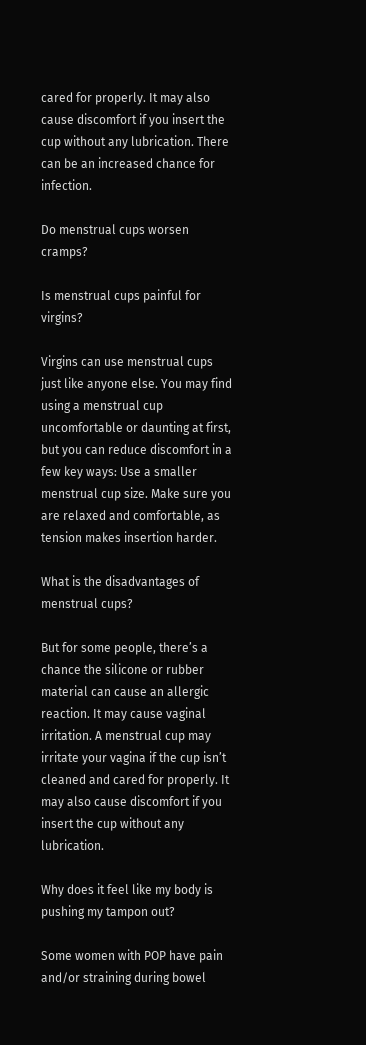cared for properly. It may also cause discomfort if you insert the cup without any lubrication. There can be an increased chance for infection.

Do menstrual cups worsen cramps?

Is menstrual cups painful for virgins?

Virgins can use menstrual cups just like anyone else. You may find using a menstrual cup uncomfortable or daunting at first, but you can reduce discomfort in a few key ways: Use a smaller menstrual cup size. Make sure you are relaxed and comfortable, as tension makes insertion harder.

What is the disadvantages of menstrual cups?

But for some people, there’s a chance the silicone or rubber material can cause an allergic reaction. It may cause vaginal irritation. A menstrual cup may irritate your vagina if the cup isn’t cleaned and cared for properly. It may also cause discomfort if you insert the cup without any lubrication.

Why does it feel like my body is pushing my tampon out?

Some women with POP have pain and/or straining during bowel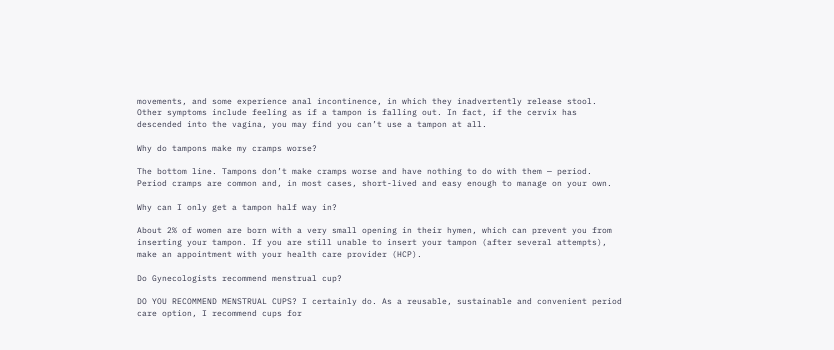movements, and some experience anal incontinence, in which they inadvertently release stool. Other symptoms include feeling as if a tampon is falling out. In fact, if the cervix has descended into the vagina, you may find you can’t use a tampon at all.

Why do tampons make my cramps worse?

The bottom line. Tampons don’t make cramps worse and have nothing to do with them — period. Period cramps are common and, in most cases, short-lived and easy enough to manage on your own.

Why can I only get a tampon half way in?

About 2% of women are born with a very small opening in their hymen, which can prevent you from inserting your tampon. If you are still unable to insert your tampon (after several attempts), make an appointment with your health care provider (HCP).

Do Gynecologists recommend menstrual cup?

DO YOU RECOMMEND MENSTRUAL CUPS? I certainly do. As a reusable, sustainable and convenient period care option, I recommend cups for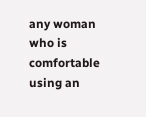any woman who is comfortable using an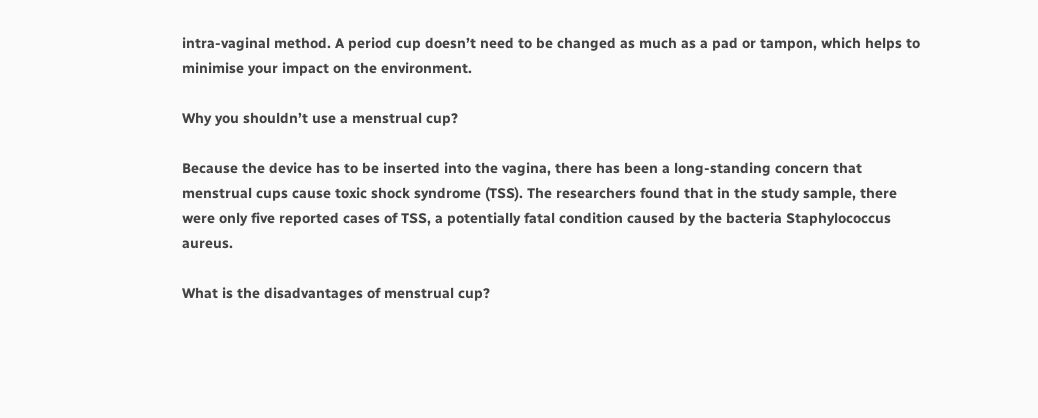intra-vaginal method. A period cup doesn’t need to be changed as much as a pad or tampon, which helps to minimise your impact on the environment.

Why you shouldn’t use a menstrual cup?

Because the device has to be inserted into the vagina, there has been a long-standing concern that menstrual cups cause toxic shock syndrome (TSS). The researchers found that in the study sample, there were only five reported cases of TSS, a potentially fatal condition caused by the bacteria Staphylococcus aureus.

What is the disadvantages of menstrual cup?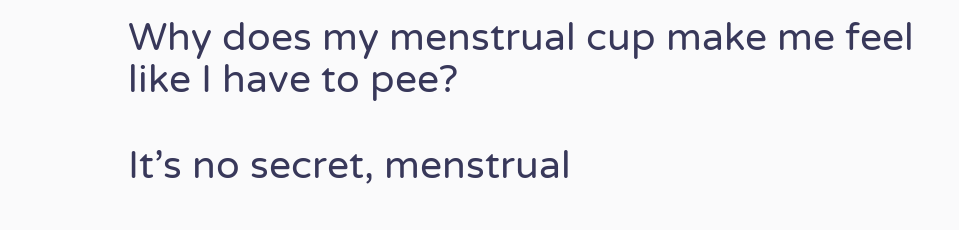Why does my menstrual cup make me feel like I have to pee?

It’s no secret, menstrual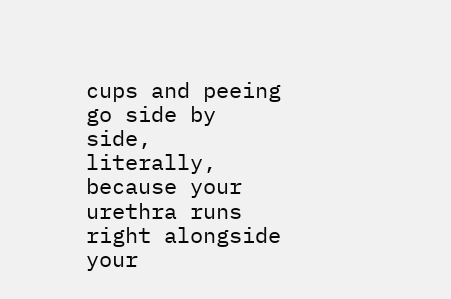cups and peeing go side by side, literally, because your urethra runs right alongside your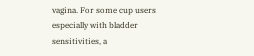vagina. For some cup users especially with bladder sensitivities, a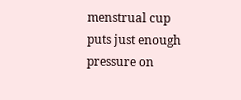menstrual cup puts just enough pressure on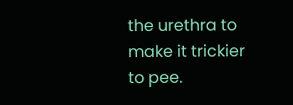the urethra to make it trickier to pee.